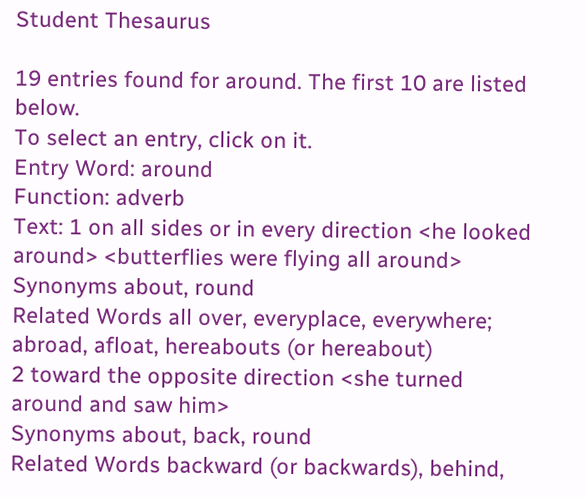Student Thesaurus

19 entries found for around. The first 10 are listed below.
To select an entry, click on it.
Entry Word: around
Function: adverb
Text: 1 on all sides or in every direction <he looked around> <butterflies were flying all around>
Synonyms about, round
Related Words all over, everyplace, everywhere; abroad, afloat, hereabouts (or hereabout)
2 toward the opposite direction <she turned around and saw him>
Synonyms about, back, round
Related Words backward (or backwards), behind,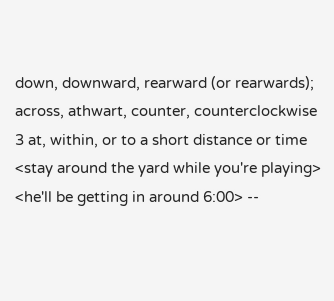down, downward, rearward (or rearwards); across, athwart, counter, counterclockwise
3 at, within, or to a short distance or time <stay around the yard while you're playing> <he'll be getting in around 6:00> --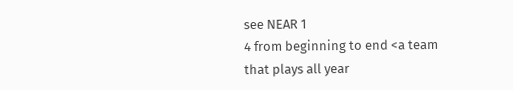see NEAR 1
4 from beginning to end <a team that plays all year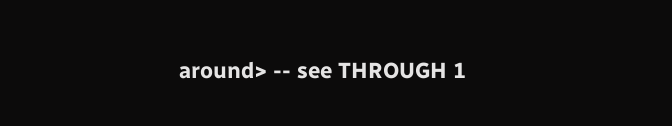around> -- see THROUGH 1